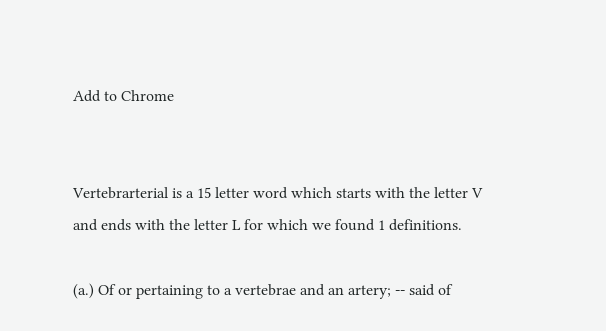Add to Chrome


Vertebrarterial is a 15 letter word which starts with the letter V and ends with the letter L for which we found 1 definitions.

(a.) Of or pertaining to a vertebrae and an artery; -- said of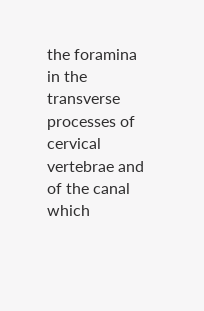the foramina in the transverse processes of cervical vertebrae and of the canal which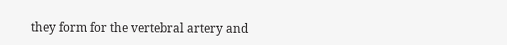they form for the vertebral artery and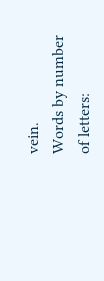vein.
Words by number of letters: